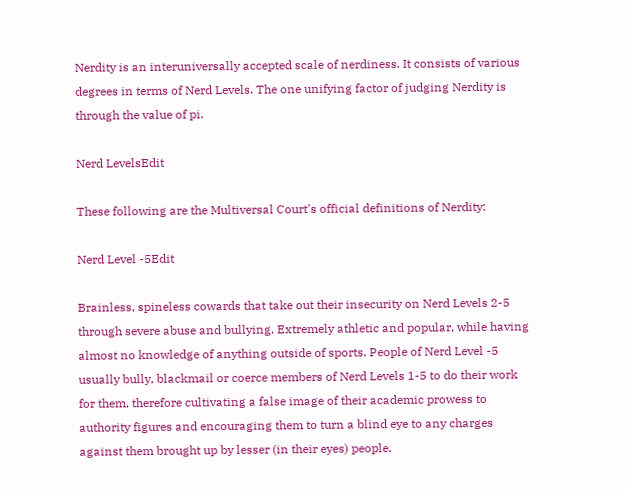Nerdity is an interuniversally accepted scale of nerdiness. It consists of various degrees in terms of Nerd Levels. The one unifying factor of judging Nerdity is through the value of pi.

Nerd LevelsEdit

These following are the Multiversal Court's official definitions of Nerdity:

Nerd Level -5Edit

Brainless, spineless cowards that take out their insecurity on Nerd Levels 2-5 through severe abuse and bullying. Extremely athletic and popular, while having almost no knowledge of anything outside of sports. People of Nerd Level -5 usually bully, blackmail or coerce members of Nerd Levels 1-5 to do their work for them, therefore cultivating a false image of their academic prowess to authority figures and encouraging them to turn a blind eye to any charges against them brought up by lesser (in their eyes) people.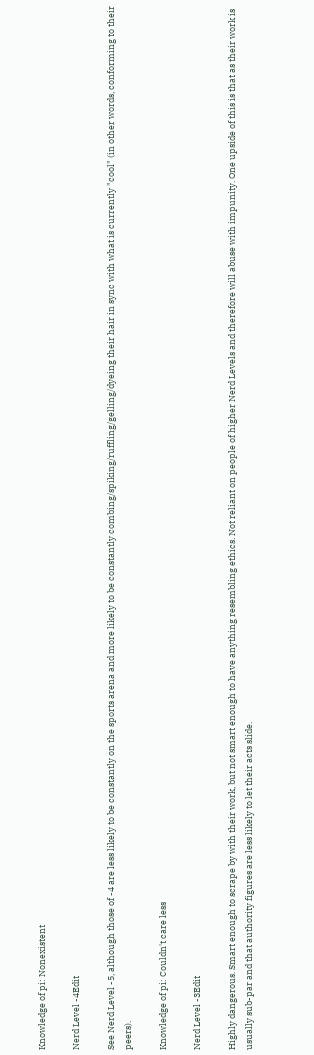Knowledge of pi: Nonexistent

Nerd Level -4Edit

See Nerd Level -5, although those of -4 are less likely to be constantly on the sports arena and more likely to be constantly combing/spiking/ruffling/gelling/dyeing their hair in sync with what is currently "cool" (in other words, conforming to their peers).

Knowledge of pi: Couldn't care less

Nerd Level -3Edit

Highly dangerous. Smart enough to scrape by with their work, but not smart enough to have anything resembling ethics. Not reliant on people of higher Nerd Levels and therefore will abuse with impunity. One upside of this is that as their work is usually sub-par and that authority figures are less likely to let their acts slide.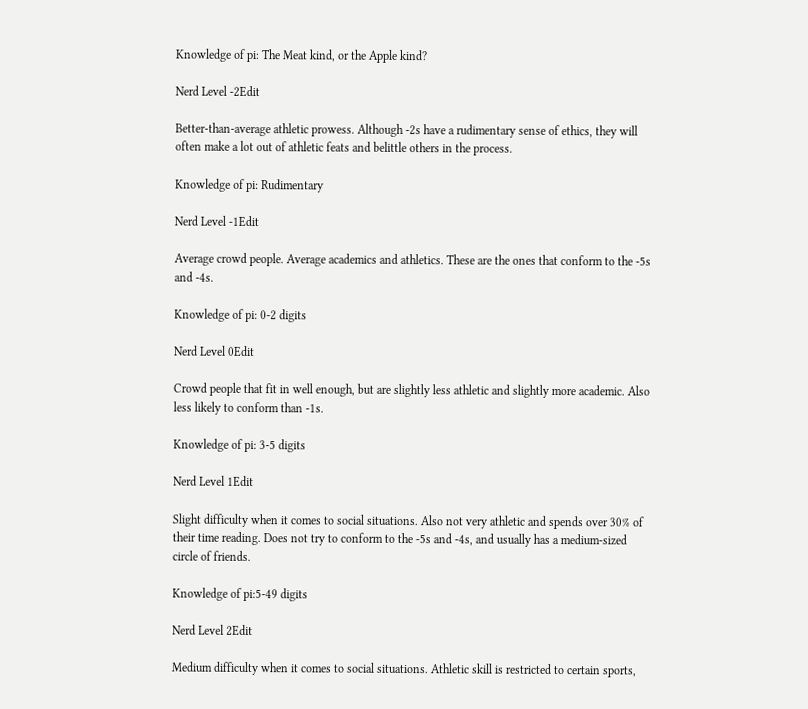Knowledge of pi: The Meat kind, or the Apple kind?

Nerd Level -2Edit

Better-than-average athletic prowess. Although -2s have a rudimentary sense of ethics, they will often make a lot out of athletic feats and belittle others in the process.

Knowledge of pi: Rudimentary

Nerd Level -1Edit

Average crowd people. Average academics and athletics. These are the ones that conform to the -5s and -4s.

Knowledge of pi: 0-2 digits

Nerd Level 0Edit

Crowd people that fit in well enough, but are slightly less athletic and slightly more academic. Also less likely to conform than -1s.

Knowledge of pi: 3-5 digits

Nerd Level 1Edit

Slight difficulty when it comes to social situations. Also not very athletic and spends over 30% of their time reading. Does not try to conform to the -5s and -4s, and usually has a medium-sized circle of friends.

Knowledge of pi:5-49 digits

Nerd Level 2Edit

Medium difficulty when it comes to social situations. Athletic skill is restricted to certain sports,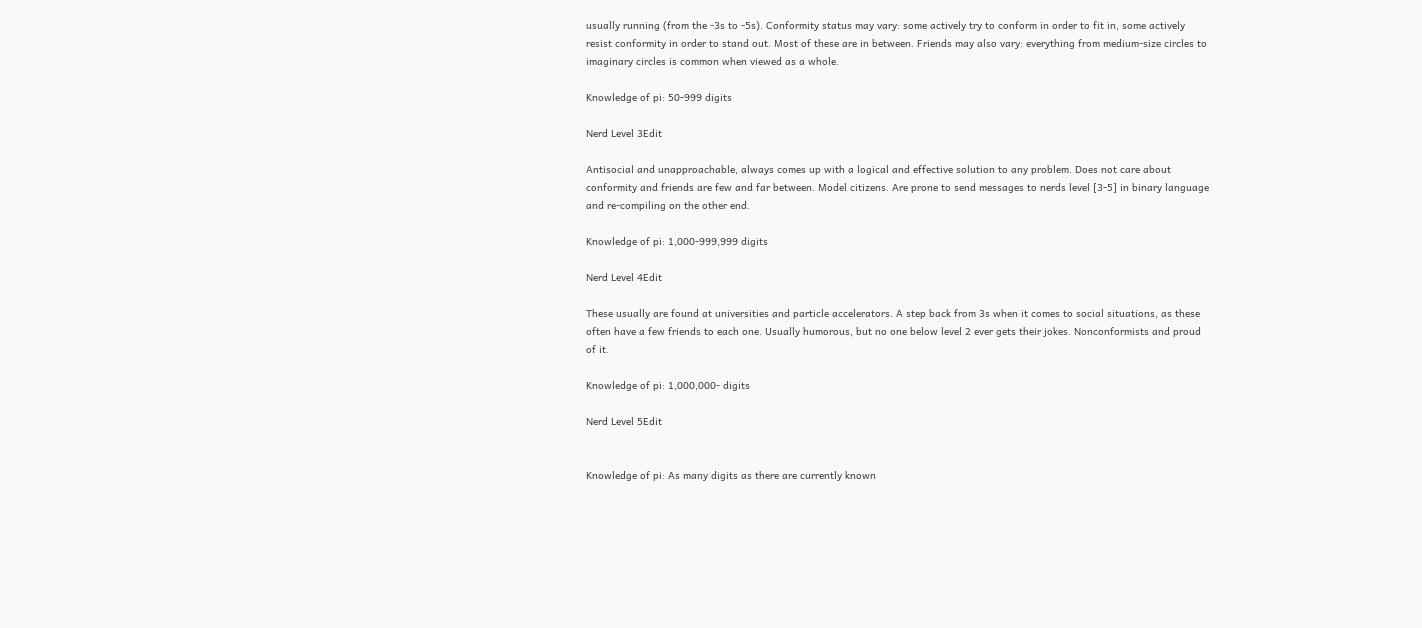usually running (from the -3s to -5s). Conformity status may vary: some actively try to conform in order to fit in, some actively resist conformity in order to stand out. Most of these are in between. Friends may also vary: everything from medium-size circles to imaginary circles is common when viewed as a whole.

Knowledge of pi: 50-999 digits

Nerd Level 3Edit

Antisocial and unapproachable, always comes up with a logical and effective solution to any problem. Does not care about conformity and friends are few and far between. Model citizens. Are prone to send messages to nerds level [3-5] in binary language and re-compiling on the other end.

Knowledge of pi: 1,000-999,999 digits

Nerd Level 4Edit

These usually are found at universities and particle accelerators. A step back from 3s when it comes to social situations, as these often have a few friends to each one. Usually humorous, but no one below level 2 ever gets their jokes. Nonconformists and proud of it.

Knowledge of pi: 1,000,000- digits

Nerd Level 5Edit


Knowledge of pi: As many digits as there are currently known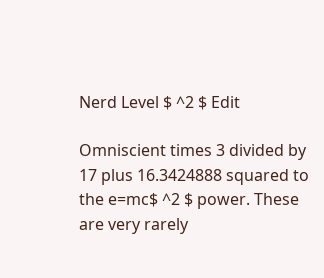Nerd Level $ ^2 $ Edit

Omniscient times 3 divided by 17 plus 16.3424888 squared to the e=mc$ ^2 $ power. These are very rarely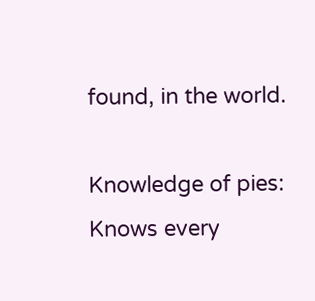found, in the world.

Knowledge of pies: Knows every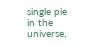single pie in the universe,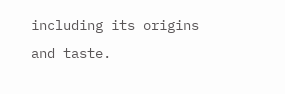including its origins and taste.